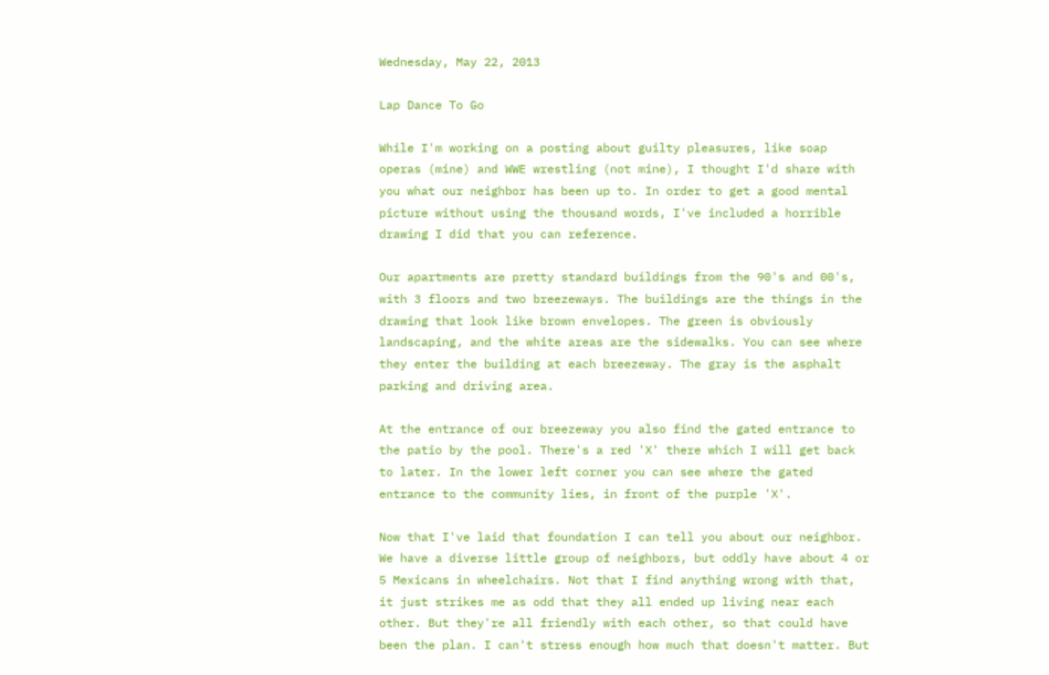Wednesday, May 22, 2013

Lap Dance To Go

While I'm working on a posting about guilty pleasures, like soap operas (mine) and WWE wrestling (not mine), I thought I'd share with you what our neighbor has been up to. In order to get a good mental picture without using the thousand words, I've included a horrible drawing I did that you can reference.

Our apartments are pretty standard buildings from the 90's and 00's, with 3 floors and two breezeways. The buildings are the things in the drawing that look like brown envelopes. The green is obviously landscaping, and the white areas are the sidewalks. You can see where they enter the building at each breezeway. The gray is the asphalt parking and driving area.

At the entrance of our breezeway you also find the gated entrance to the patio by the pool. There's a red 'X' there which I will get back to later. In the lower left corner you can see where the gated entrance to the community lies, in front of the purple 'X'.

Now that I've laid that foundation I can tell you about our neighbor. We have a diverse little group of neighbors, but oddly have about 4 or 5 Mexicans in wheelchairs. Not that I find anything wrong with that, it just strikes me as odd that they all ended up living near each other. But they're all friendly with each other, so that could have been the plan. I can't stress enough how much that doesn't matter. But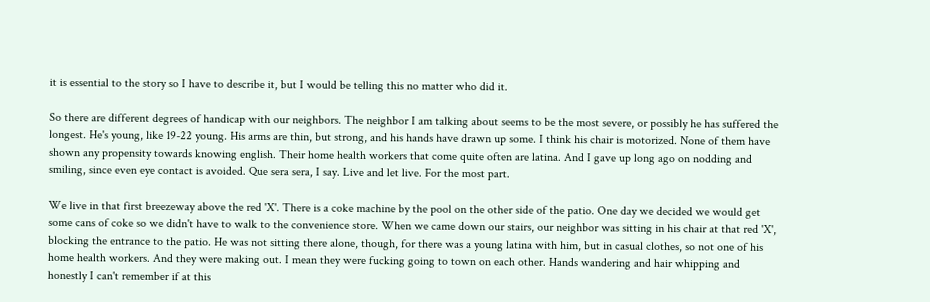it is essential to the story so I have to describe it, but I would be telling this no matter who did it.

So there are different degrees of handicap with our neighbors. The neighbor I am talking about seems to be the most severe, or possibly he has suffered the longest. He's young, like 19-22 young. His arms are thin, but strong, and his hands have drawn up some. I think his chair is motorized. None of them have shown any propensity towards knowing english. Their home health workers that come quite often are latina. And I gave up long ago on nodding and smiling, since even eye contact is avoided. Que sera sera, I say. Live and let live. For the most part.

We live in that first breezeway above the red 'X'. There is a coke machine by the pool on the other side of the patio. One day we decided we would get some cans of coke so we didn't have to walk to the convenience store. When we came down our stairs, our neighbor was sitting in his chair at that red 'X', blocking the entrance to the patio. He was not sitting there alone, though, for there was a young latina with him, but in casual clothes, so not one of his home health workers. And they were making out. I mean they were fucking going to town on each other. Hands wandering and hair whipping and honestly I can't remember if at this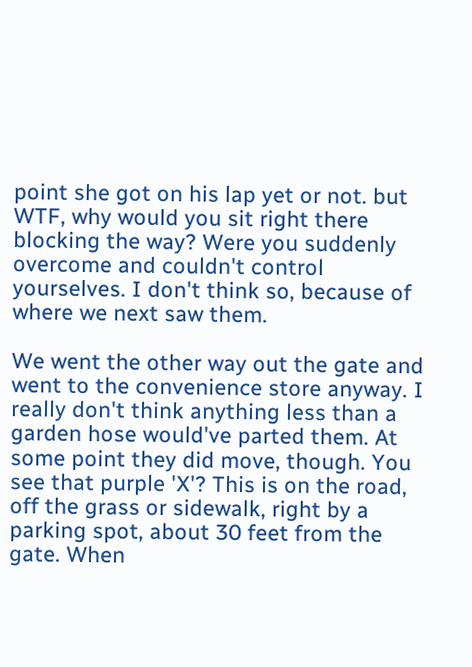point she got on his lap yet or not. but WTF, why would you sit right there blocking the way? Were you suddenly overcome and couldn't control yourselves. I don't think so, because of where we next saw them.

We went the other way out the gate and went to the convenience store anyway. I really don't think anything less than a garden hose would've parted them. At some point they did move, though. You see that purple 'X'? This is on the road, off the grass or sidewalk, right by a parking spot, about 30 feet from the gate. When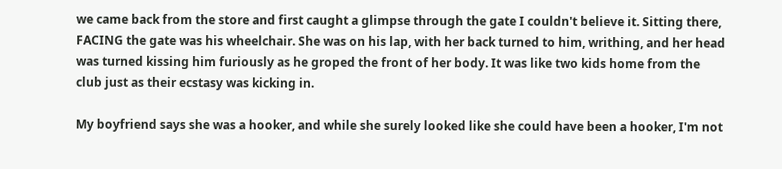we came back from the store and first caught a glimpse through the gate I couldn't believe it. Sitting there, FACING the gate was his wheelchair. She was on his lap, with her back turned to him, writhing, and her head was turned kissing him furiously as he groped the front of her body. It was like two kids home from the club just as their ecstasy was kicking in.

My boyfriend says she was a hooker, and while she surely looked like she could have been a hooker, I'm not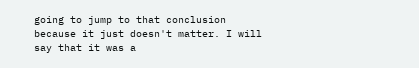going to jump to that conclusion because it just doesn't matter. I will say that it was a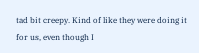tad bit creepy. Kind of like they were doing it for us, even though I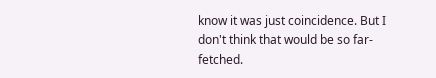know it was just coincidence. But I don't think that would be so far-fetched.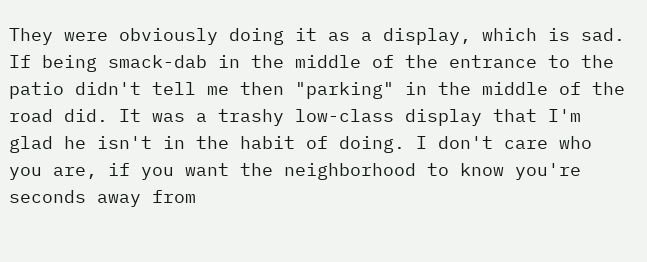They were obviously doing it as a display, which is sad. If being smack-dab in the middle of the entrance to the patio didn't tell me then "parking" in the middle of the road did. It was a trashy low-class display that I'm glad he isn't in the habit of doing. I don't care who you are, if you want the neighborhood to know you're seconds away from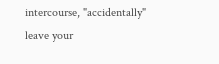intercourse, "accidentally" leave your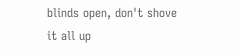blinds open, don't shove it all up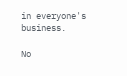in everyone's business.

No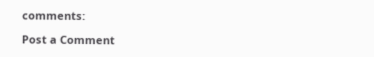comments:

Post a Comment